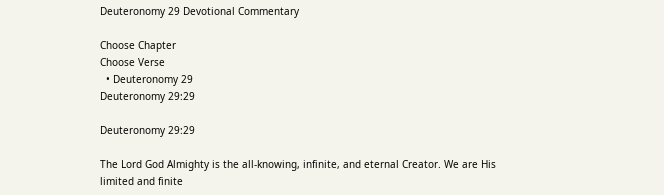Deuteronomy 29 Devotional Commentary

Choose Chapter
Choose Verse
  • Deuteronomy 29
Deuteronomy 29:29

Deuteronomy 29:29

The Lord God Almighty is the all-knowing, infinite, and eternal Creator. We are His limited and finite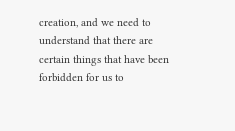creation, and we need to understand that there are certain things that have been forbidden for us to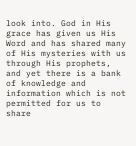look into. God in His grace has given us His Word and has shared many of His mysteries with us through His prophets, and yet there is a bank of knowledge and information which is not permitted for us to share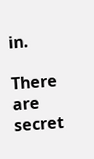in.

There are secret